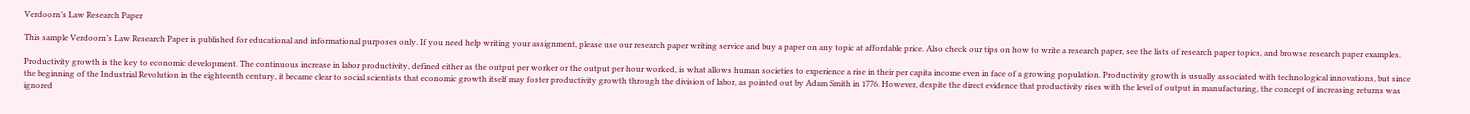Verdoorn’s Law Research Paper

This sample Verdoorn’s Law Research Paper is published for educational and informational purposes only. If you need help writing your assignment, please use our research paper writing service and buy a paper on any topic at affordable price. Also check our tips on how to write a research paper, see the lists of research paper topics, and browse research paper examples.

Productivity growth is the key to economic development. The continuous increase in labor productivity, defined either as the output per worker or the output per hour worked, is what allows human societies to experience a rise in their per capita income even in face of a growing population. Productivity growth is usually associated with technological innovations, but since the beginning of the Industrial Revolution in the eighteenth century, it became clear to social scientists that economic growth itself may foster productivity growth through the division of labor, as pointed out by Adam Smith in 1776. However, despite the direct evidence that productivity rises with the level of output in manufacturing, the concept of increasing returns was ignored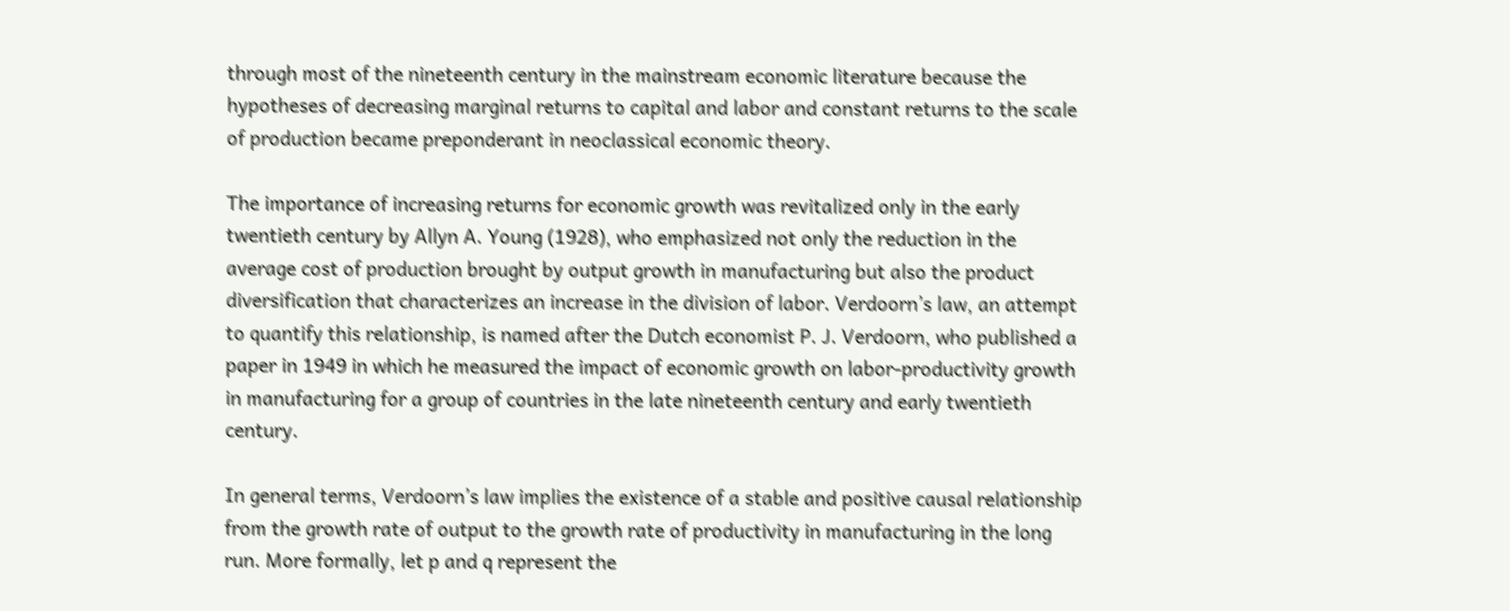through most of the nineteenth century in the mainstream economic literature because the hypotheses of decreasing marginal returns to capital and labor and constant returns to the scale of production became preponderant in neoclassical economic theory.

The importance of increasing returns for economic growth was revitalized only in the early twentieth century by Allyn A. Young (1928), who emphasized not only the reduction in the average cost of production brought by output growth in manufacturing but also the product diversification that characterizes an increase in the division of labor. Verdoorn’s law, an attempt to quantify this relationship, is named after the Dutch economist P. J. Verdoorn, who published a paper in 1949 in which he measured the impact of economic growth on labor-productivity growth in manufacturing for a group of countries in the late nineteenth century and early twentieth century.

In general terms, Verdoorn’s law implies the existence of a stable and positive causal relationship from the growth rate of output to the growth rate of productivity in manufacturing in the long run. More formally, let p and q represent the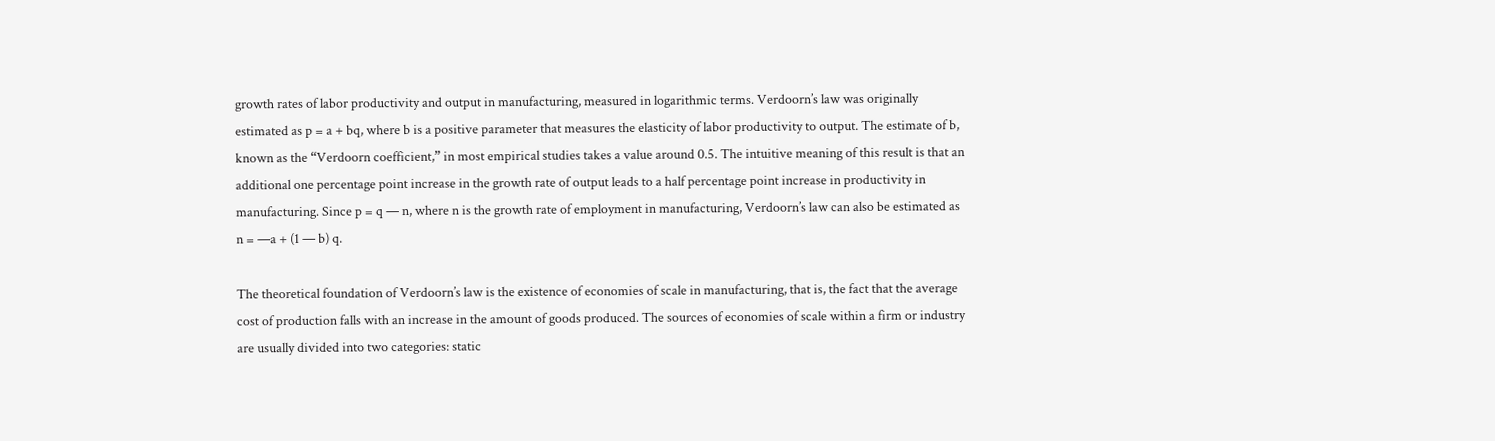growth rates of labor productivity and output in manufacturing, measured in logarithmic terms. Verdoorn’s law was originally estimated as p = a + bq, where b is a positive parameter that measures the elasticity of labor productivity to output. The estimate of b, known as the “Verdoorn coefficient,” in most empirical studies takes a value around 0.5. The intuitive meaning of this result is that an additional one percentage point increase in the growth rate of output leads to a half percentage point increase in productivity in manufacturing. Since p = q — n, where n is the growth rate of employment in manufacturing, Verdoorn’s law can also be estimated as n = —a + (1 — b) q.

The theoretical foundation of Verdoorn’s law is the existence of economies of scale in manufacturing, that is, the fact that the average cost of production falls with an increase in the amount of goods produced. The sources of economies of scale within a firm or industry are usually divided into two categories: static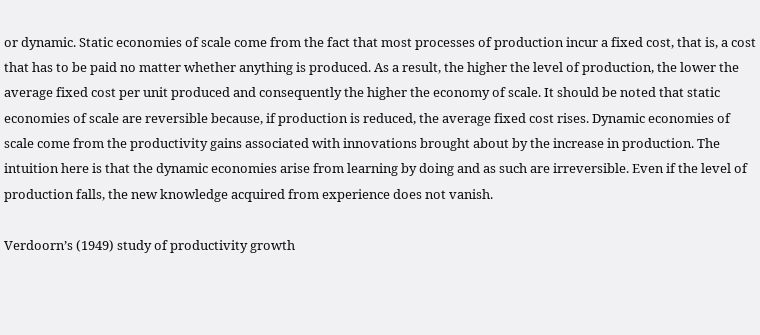or dynamic. Static economies of scale come from the fact that most processes of production incur a fixed cost, that is, a cost that has to be paid no matter whether anything is produced. As a result, the higher the level of production, the lower the average fixed cost per unit produced and consequently the higher the economy of scale. It should be noted that static economies of scale are reversible because, if production is reduced, the average fixed cost rises. Dynamic economies of scale come from the productivity gains associated with innovations brought about by the increase in production. The intuition here is that the dynamic economies arise from learning by doing and as such are irreversible. Even if the level of production falls, the new knowledge acquired from experience does not vanish.

Verdoorn’s (1949) study of productivity growth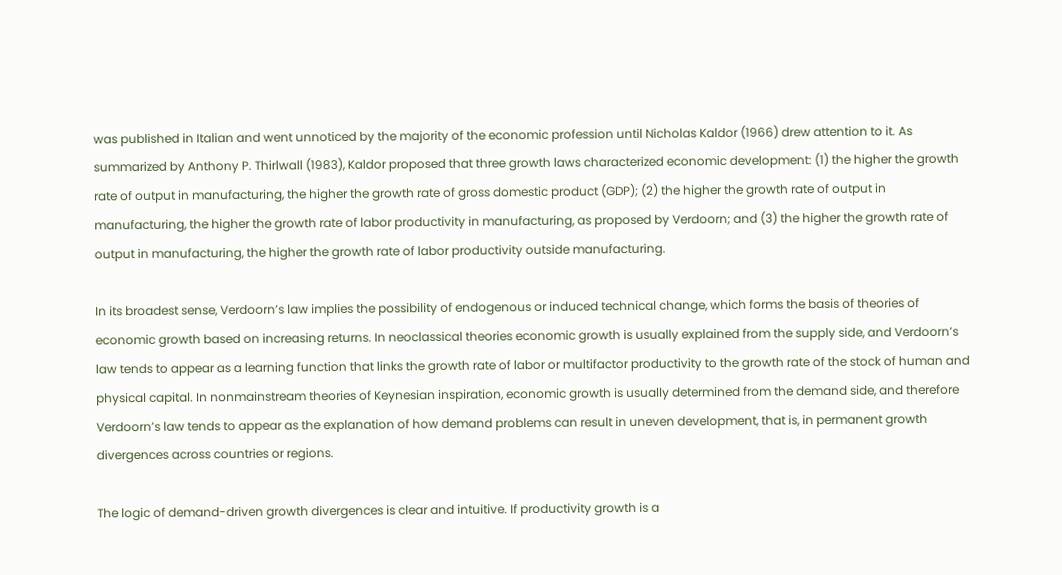was published in Italian and went unnoticed by the majority of the economic profession until Nicholas Kaldor (1966) drew attention to it. As summarized by Anthony P. Thirlwall (1983), Kaldor proposed that three growth laws characterized economic development: (1) the higher the growth rate of output in manufacturing, the higher the growth rate of gross domestic product (GDP); (2) the higher the growth rate of output in manufacturing, the higher the growth rate of labor productivity in manufacturing, as proposed by Verdoorn; and (3) the higher the growth rate of output in manufacturing, the higher the growth rate of labor productivity outside manufacturing.

In its broadest sense, Verdoorn’s law implies the possibility of endogenous or induced technical change, which forms the basis of theories of economic growth based on increasing returns. In neoclassical theories economic growth is usually explained from the supply side, and Verdoorn’s law tends to appear as a learning function that links the growth rate of labor or multifactor productivity to the growth rate of the stock of human and physical capital. In nonmainstream theories of Keynesian inspiration, economic growth is usually determined from the demand side, and therefore Verdoorn’s law tends to appear as the explanation of how demand problems can result in uneven development, that is, in permanent growth divergences across countries or regions.

The logic of demand-driven growth divergences is clear and intuitive. If productivity growth is a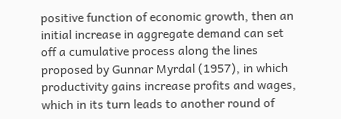positive function of economic growth, then an initial increase in aggregate demand can set off a cumulative process along the lines proposed by Gunnar Myrdal (1957), in which productivity gains increase profits and wages, which in its turn leads to another round of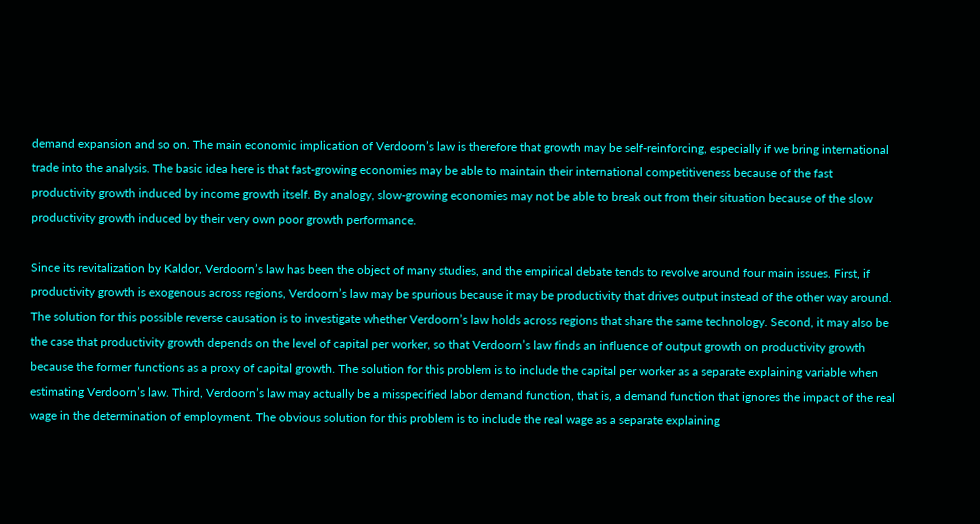demand expansion and so on. The main economic implication of Verdoorn’s law is therefore that growth may be self-reinforcing, especially if we bring international trade into the analysis. The basic idea here is that fast-growing economies may be able to maintain their international competitiveness because of the fast productivity growth induced by income growth itself. By analogy, slow-growing economies may not be able to break out from their situation because of the slow productivity growth induced by their very own poor growth performance.

Since its revitalization by Kaldor, Verdoorn’s law has been the object of many studies, and the empirical debate tends to revolve around four main issues. First, if productivity growth is exogenous across regions, Verdoorn’s law may be spurious because it may be productivity that drives output instead of the other way around. The solution for this possible reverse causation is to investigate whether Verdoorn’s law holds across regions that share the same technology. Second, it may also be the case that productivity growth depends on the level of capital per worker, so that Verdoorn’s law finds an influence of output growth on productivity growth because the former functions as a proxy of capital growth. The solution for this problem is to include the capital per worker as a separate explaining variable when estimating Verdoorn’s law. Third, Verdoorn’s law may actually be a misspecified labor demand function, that is, a demand function that ignores the impact of the real wage in the determination of employment. The obvious solution for this problem is to include the real wage as a separate explaining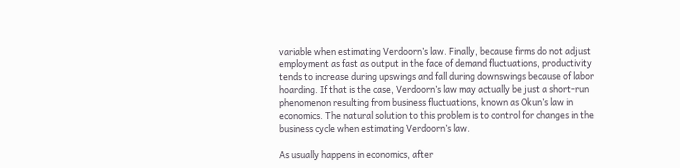variable when estimating Verdoorn’s law. Finally, because firms do not adjust employment as fast as output in the face of demand fluctuations, productivity tends to increase during upswings and fall during downswings because of labor hoarding. If that is the case, Verdoorn’s law may actually be just a short-run phenomenon resulting from business fluctuations, known as Okun’s law in economics. The natural solution to this problem is to control for changes in the business cycle when estimating Verdoorn’s law.

As usually happens in economics, after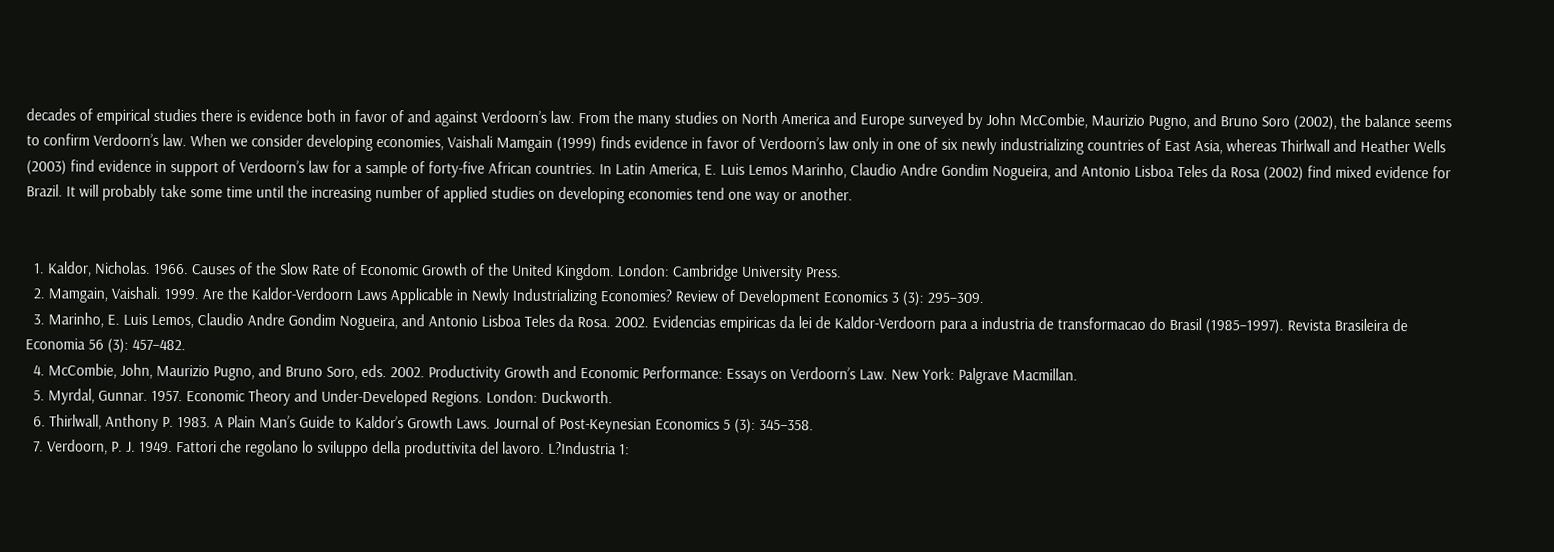decades of empirical studies there is evidence both in favor of and against Verdoorn’s law. From the many studies on North America and Europe surveyed by John McCombie, Maurizio Pugno, and Bruno Soro (2002), the balance seems to confirm Verdoorn’s law. When we consider developing economies, Vaishali Mamgain (1999) finds evidence in favor of Verdoorn’s law only in one of six newly industrializing countries of East Asia, whereas Thirlwall and Heather Wells (2003) find evidence in support of Verdoorn’s law for a sample of forty-five African countries. In Latin America, E. Luis Lemos Marinho, Claudio Andre Gondim Nogueira, and Antonio Lisboa Teles da Rosa (2002) find mixed evidence for Brazil. It will probably take some time until the increasing number of applied studies on developing economies tend one way or another.


  1. Kaldor, Nicholas. 1966. Causes of the Slow Rate of Economic Growth of the United Kingdom. London: Cambridge University Press.
  2. Mamgain, Vaishali. 1999. Are the Kaldor-Verdoorn Laws Applicable in Newly Industrializing Economies? Review of Development Economics 3 (3): 295–309.
  3. Marinho, E. Luis Lemos, Claudio Andre Gondim Nogueira, and Antonio Lisboa Teles da Rosa. 2002. Evidencias empiricas da lei de Kaldor-Verdoorn para a industria de transformacao do Brasil (1985–1997). Revista Brasileira de Economia 56 (3): 457–482.
  4. McCombie, John, Maurizio Pugno, and Bruno Soro, eds. 2002. Productivity Growth and Economic Performance: Essays on Verdoorn’s Law. New York: Palgrave Macmillan.
  5. Myrdal, Gunnar. 1957. Economic Theory and Under-Developed Regions. London: Duckworth.
  6. Thirlwall, Anthony P. 1983. A Plain Man’s Guide to Kaldor’s Growth Laws. Journal of Post-Keynesian Economics 5 (3): 345–358.
  7. Verdoorn, P. J. 1949. Fattori che regolano lo sviluppo della produttivita del lavoro. L?Industria 1: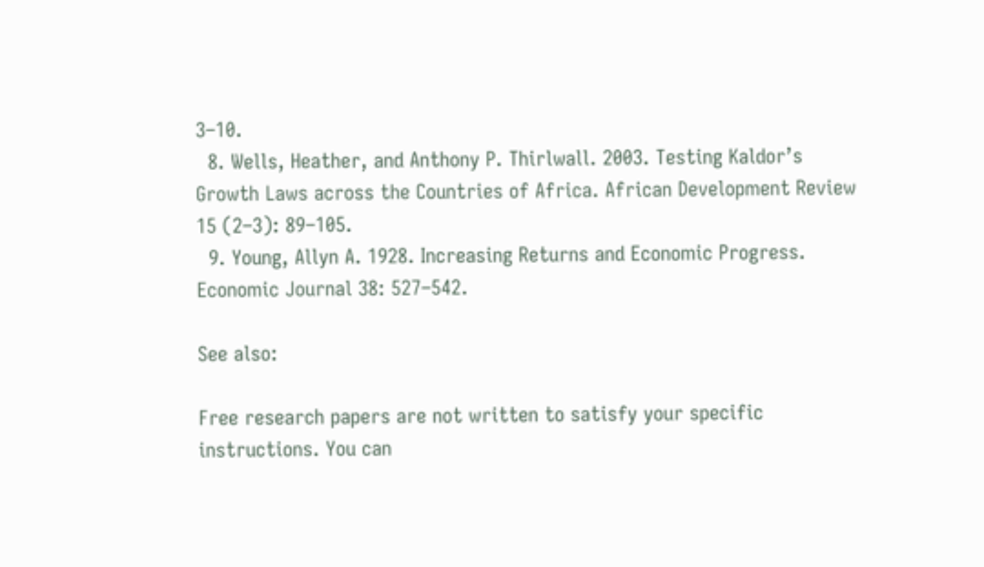3–10.
  8. Wells, Heather, and Anthony P. Thirlwall. 2003. Testing Kaldor’s Growth Laws across the Countries of Africa. African Development Review 15 (2–3): 89–105.
  9. Young, Allyn A. 1928. Increasing Returns and Economic Progress. Economic Journal 38: 527–542.

See also:

Free research papers are not written to satisfy your specific instructions. You can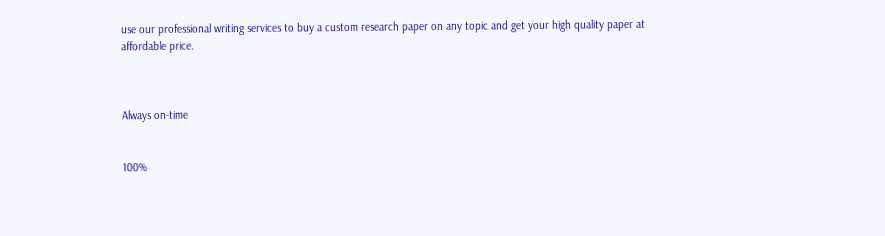use our professional writing services to buy a custom research paper on any topic and get your high quality paper at affordable price.



Always on-time


100%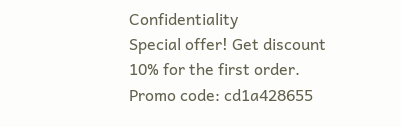Confidentiality
Special offer! Get discount 10% for the first order. Promo code: cd1a428655